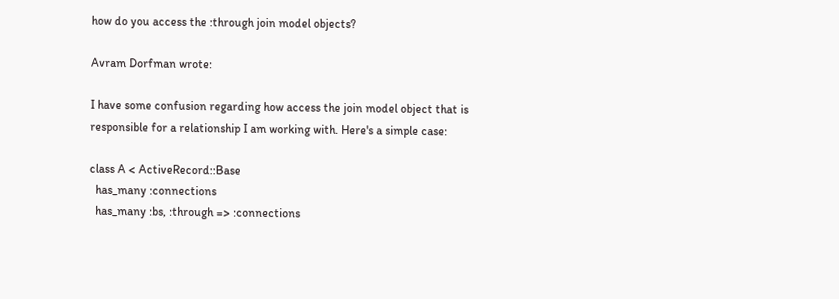how do you access the :through join model objects?

Avram Dorfman wrote:

I have some confusion regarding how access the join model object that is
responsible for a relationship I am working with. Here's a simple case:

class A < ActiveRecord::Base
  has_many :connections
  has_many :bs, :through => :connections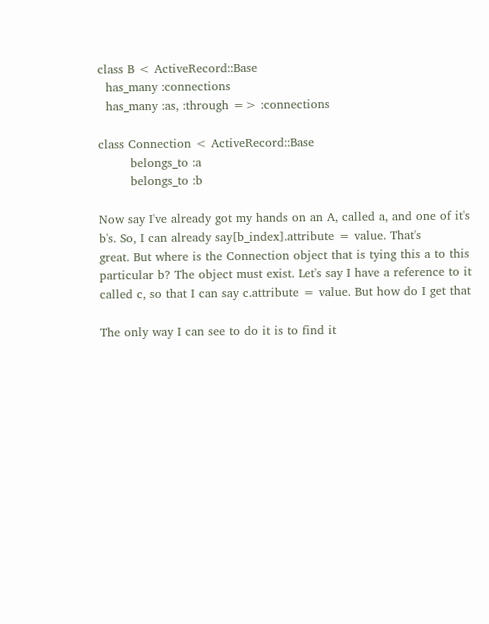class B < ActiveRecord::Base
  has_many :connections
  has_many :as, :through => :connections

class Connection < ActiveRecord::Base
        belongs_to :a
        belongs_to :b

Now say I've already got my hands on an A, called a, and one of it's
b's. So, I can already say[b_index].attribute = value. That's
great. But where is the Connection object that is tying this a to this
particular b? The object must exist. Let's say I have a reference to it
called c, so that I can say c.attribute = value. But how do I get that

The only way I can see to do it is to find it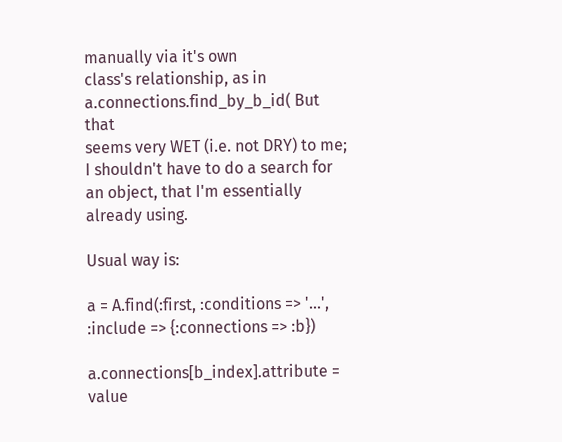manually via it's own
class's relationship, as in a.connections.find_by_b_id( But that
seems very WET (i.e. not DRY) to me; I shouldn't have to do a search for
an object, that I'm essentially already using.

Usual way is:

a = A.find(:first, :conditions => '...', :include => {:connections => :b})

a.connections[b_index].attribute = value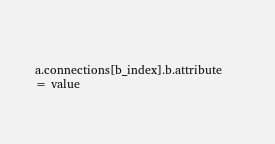a.connections[b_index].b.attribute = value